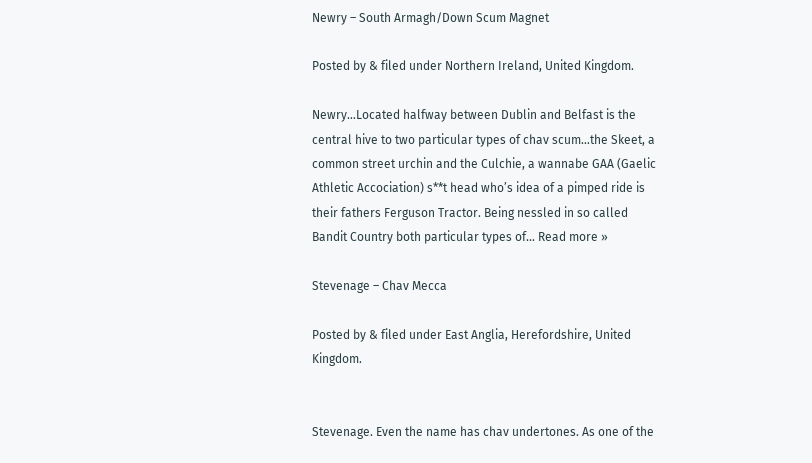Newry – South Armagh/Down Scum Magnet

Posted by & filed under Northern Ireland, United Kingdom.

Newry…Located halfway between Dublin and Belfast is the central hive to two particular types of chav scum…the Skeet, a common street urchin and the Culchie, a wannabe GAA (Gaelic Athletic Accociation) s**t head who’s idea of a pimped ride is their fathers Ferguson Tractor. Being nessled in so called Bandit Country both particular types of… Read more »

Stevenage – Chav Mecca

Posted by & filed under East Anglia, Herefordshire, United Kingdom.


Stevenage. Even the name has chav undertones. As one of the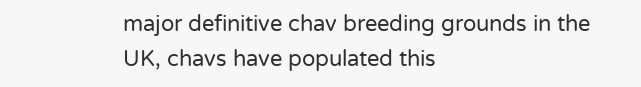major definitive chav breeding grounds in the UK, chavs have populated this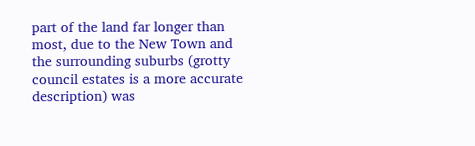part of the land far longer than most, due to the New Town and the surrounding suburbs (grotty council estates is a more accurate description) was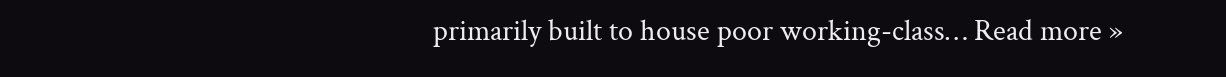primarily built to house poor working-class… Read more »